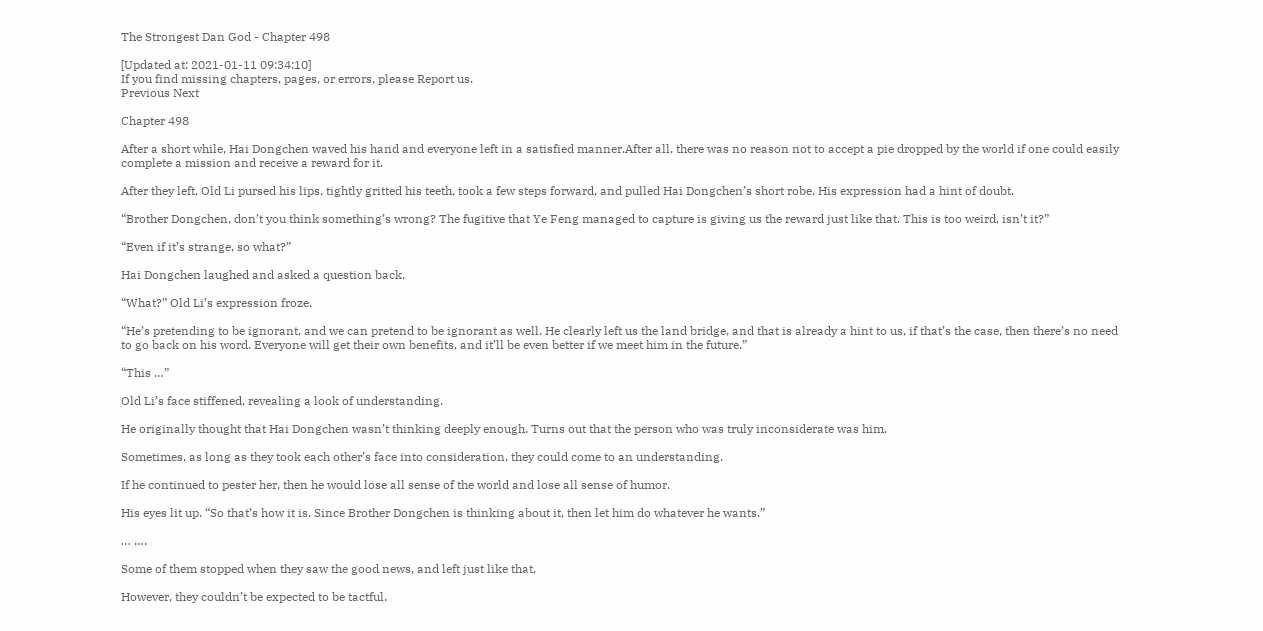The Strongest Dan God - Chapter 498

[Updated at: 2021-01-11 09:34:10]
If you find missing chapters, pages, or errors, please Report us.
Previous Next

Chapter 498

After a short while, Hai Dongchen waved his hand and everyone left in a satisfied manner.After all, there was no reason not to accept a pie dropped by the world if one could easily complete a mission and receive a reward for it.

After they left, Old Li pursed his lips, tightly gritted his teeth, took a few steps forward, and pulled Hai Dongchen’s short robe. His expression had a hint of doubt.

“Brother Dongchen, don’t you think something’s wrong? The fugitive that Ye Feng managed to capture is giving us the reward just like that. This is too weird, isn’t it?”

“Even if it’s strange, so what?”

Hai Dongchen laughed and asked a question back.

“What?” Old Li’s expression froze.

“He’s pretending to be ignorant, and we can pretend to be ignorant as well. He clearly left us the land bridge, and that is already a hint to us, if that’s the case, then there’s no need to go back on his word. Everyone will get their own benefits, and it’ll be even better if we meet him in the future.”

“This …”

Old Li’s face stiffened, revealing a look of understanding.

He originally thought that Hai Dongchen wasn’t thinking deeply enough. Turns out that the person who was truly inconsiderate was him.

Sometimes, as long as they took each other’s face into consideration, they could come to an understanding.

If he continued to pester her, then he would lose all sense of the world and lose all sense of humor.

His eyes lit up. “So that’s how it is. Since Brother Dongchen is thinking about it, then let him do whatever he wants.”

… ….

Some of them stopped when they saw the good news, and left just like that,

However, they couldn’t be expected to be tactful.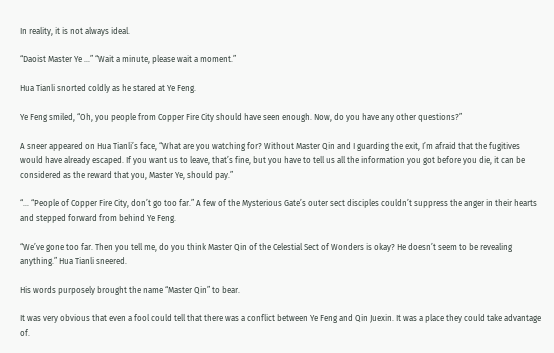In reality, it is not always ideal.

“Daoist Master Ye …” “Wait a minute, please wait a moment.”

Hua Tianli snorted coldly as he stared at Ye Feng.

Ye Feng smiled, “Oh, you people from Copper Fire City should have seen enough. Now, do you have any other questions?”

A sneer appeared on Hua Tianli’s face, “What are you watching for? Without Master Qin and I guarding the exit, I’m afraid that the fugitives would have already escaped. If you want us to leave, that’s fine, but you have to tell us all the information you got before you die, it can be considered as the reward that you, Master Ye, should pay.”

“… “People of Copper Fire City, don’t go too far.” A few of the Mysterious Gate’s outer sect disciples couldn’t suppress the anger in their hearts and stepped forward from behind Ye Feng.

“We’ve gone too far. Then you tell me, do you think Master Qin of the Celestial Sect of Wonders is okay? He doesn’t seem to be revealing anything.” Hua Tianli sneered.

His words purposely brought the name “Master Qin” to bear.

It was very obvious that even a fool could tell that there was a conflict between Ye Feng and Qin Juexin. It was a place they could take advantage of.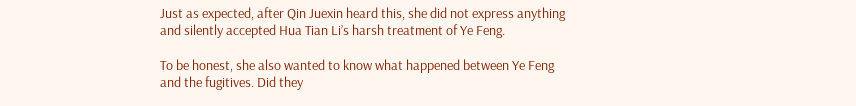Just as expected, after Qin Juexin heard this, she did not express anything and silently accepted Hua Tian Li’s harsh treatment of Ye Feng.

To be honest, she also wanted to know what happened between Ye Feng and the fugitives. Did they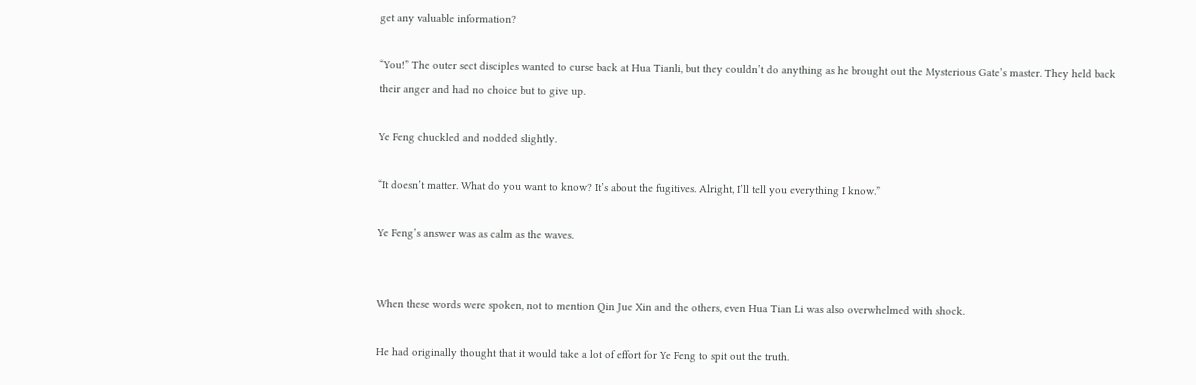get any valuable information?

“You!” The outer sect disciples wanted to curse back at Hua Tianli, but they couldn’t do anything as he brought out the Mysterious Gate’s master. They held back their anger and had no choice but to give up.

Ye Feng chuckled and nodded slightly.

“It doesn’t matter. What do you want to know? It’s about the fugitives. Alright, I’ll tell you everything I know.”

Ye Feng’s answer was as calm as the waves.


When these words were spoken, not to mention Qin Jue Xin and the others, even Hua Tian Li was also overwhelmed with shock.

He had originally thought that it would take a lot of effort for Ye Feng to spit out the truth.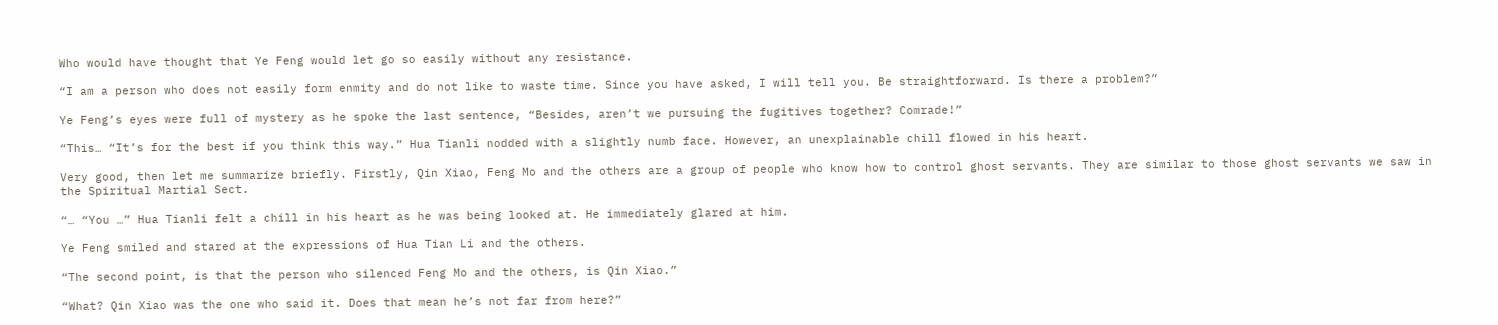Who would have thought that Ye Feng would let go so easily without any resistance.

“I am a person who does not easily form enmity and do not like to waste time. Since you have asked, I will tell you. Be straightforward. Is there a problem?”

Ye Feng’s eyes were full of mystery as he spoke the last sentence, “Besides, aren’t we pursuing the fugitives together? Comrade!”

“This… “It’s for the best if you think this way.” Hua Tianli nodded with a slightly numb face. However, an unexplainable chill flowed in his heart.

Very good, then let me summarize briefly. Firstly, Qin Xiao, Feng Mo and the others are a group of people who know how to control ghost servants. They are similar to those ghost servants we saw in the Spiritual Martial Sect.

“… “You …” Hua Tianli felt a chill in his heart as he was being looked at. He immediately glared at him.

Ye Feng smiled and stared at the expressions of Hua Tian Li and the others.

“The second point, is that the person who silenced Feng Mo and the others, is Qin Xiao.”

“What? Qin Xiao was the one who said it. Does that mean he’s not far from here?”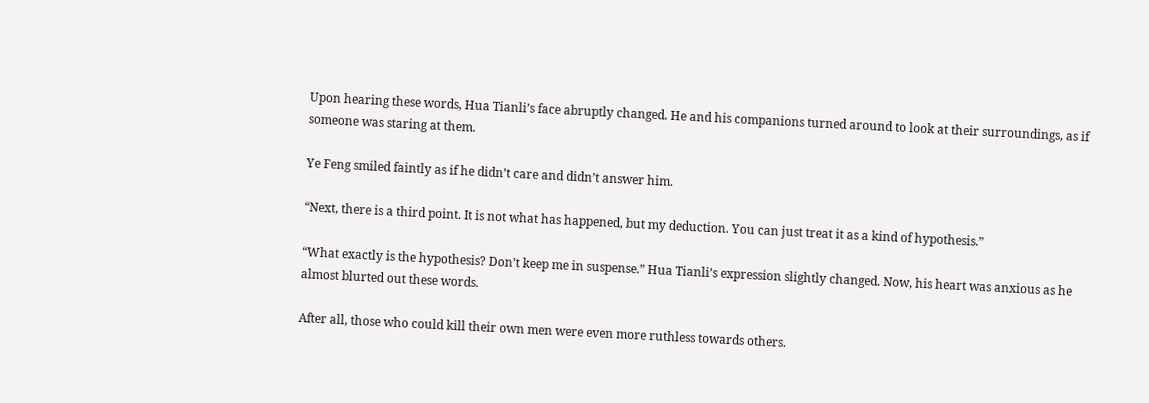Upon hearing these words, Hua Tianli’s face abruptly changed. He and his companions turned around to look at their surroundings, as if someone was staring at them.

Ye Feng smiled faintly as if he didn’t care and didn’t answer him.

“Next, there is a third point. It is not what has happened, but my deduction. You can just treat it as a kind of hypothesis.”

“What exactly is the hypothesis? Don’t keep me in suspense.” Hua Tianli’s expression slightly changed. Now, his heart was anxious as he almost blurted out these words.

After all, those who could kill their own men were even more ruthless towards others.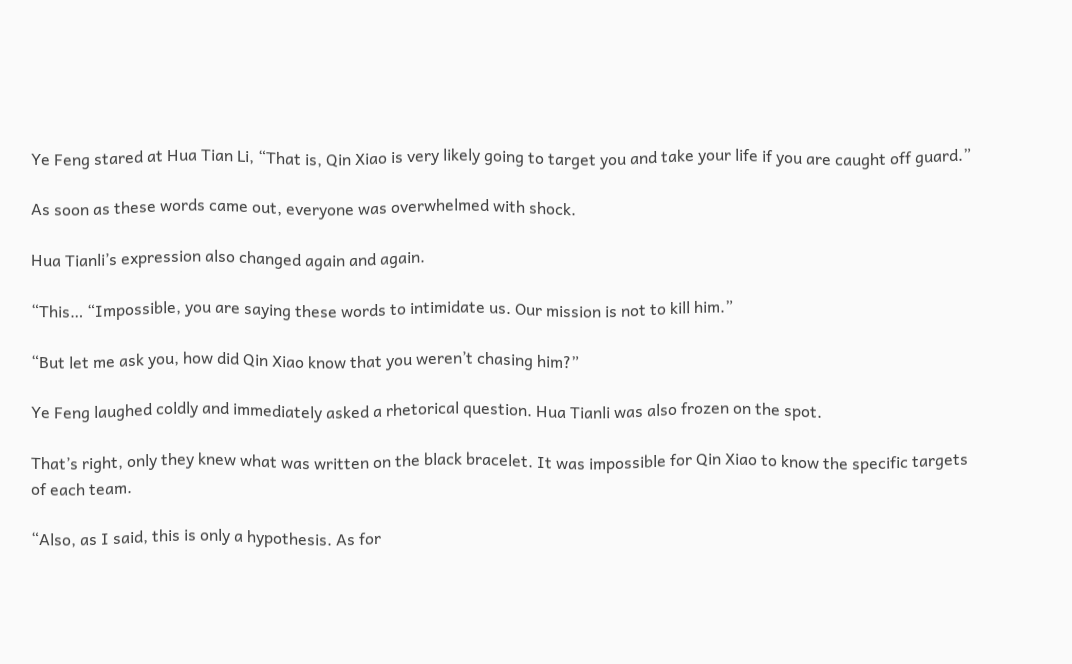Ye Feng stared at Hua Tian Li, “That is, Qin Xiao is very likely going to target you and take your life if you are caught off guard.”

As soon as these words came out, everyone was overwhelmed with shock.

Hua Tianli’s expression also changed again and again.

“This… “Impossible, you are saying these words to intimidate us. Our mission is not to kill him.”

“But let me ask you, how did Qin Xiao know that you weren’t chasing him?”

Ye Feng laughed coldly and immediately asked a rhetorical question. Hua Tianli was also frozen on the spot.

That’s right, only they knew what was written on the black bracelet. It was impossible for Qin Xiao to know the specific targets of each team.

“Also, as I said, this is only a hypothesis. As for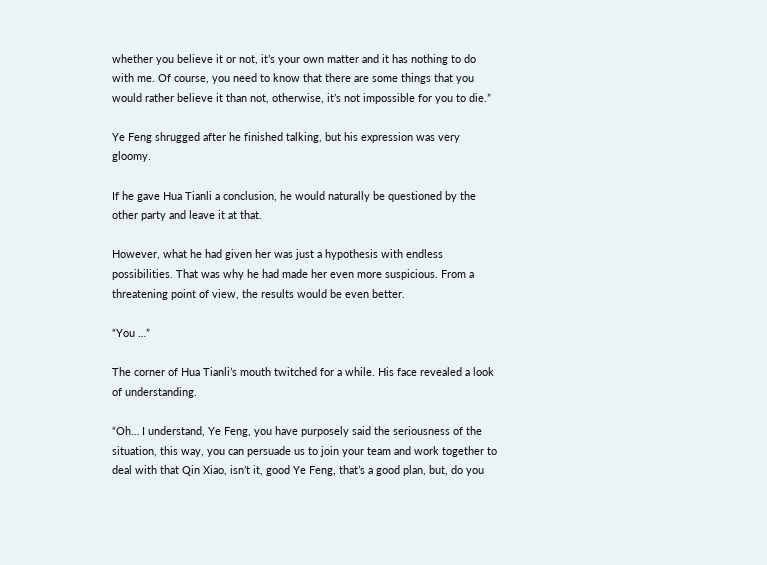whether you believe it or not, it’s your own matter and it has nothing to do with me. Of course, you need to know that there are some things that you would rather believe it than not, otherwise, it’s not impossible for you to die.”

Ye Feng shrugged after he finished talking, but his expression was very gloomy.

If he gave Hua Tianli a conclusion, he would naturally be questioned by the other party and leave it at that.

However, what he had given her was just a hypothesis with endless possibilities. That was why he had made her even more suspicious. From a threatening point of view, the results would be even better.

“You …”

The corner of Hua Tianli’s mouth twitched for a while. His face revealed a look of understanding.

“Oh… I understand, Ye Feng, you have purposely said the seriousness of the situation, this way, you can persuade us to join your team and work together to deal with that Qin Xiao, isn’t it, good Ye Feng, that’s a good plan, but, do you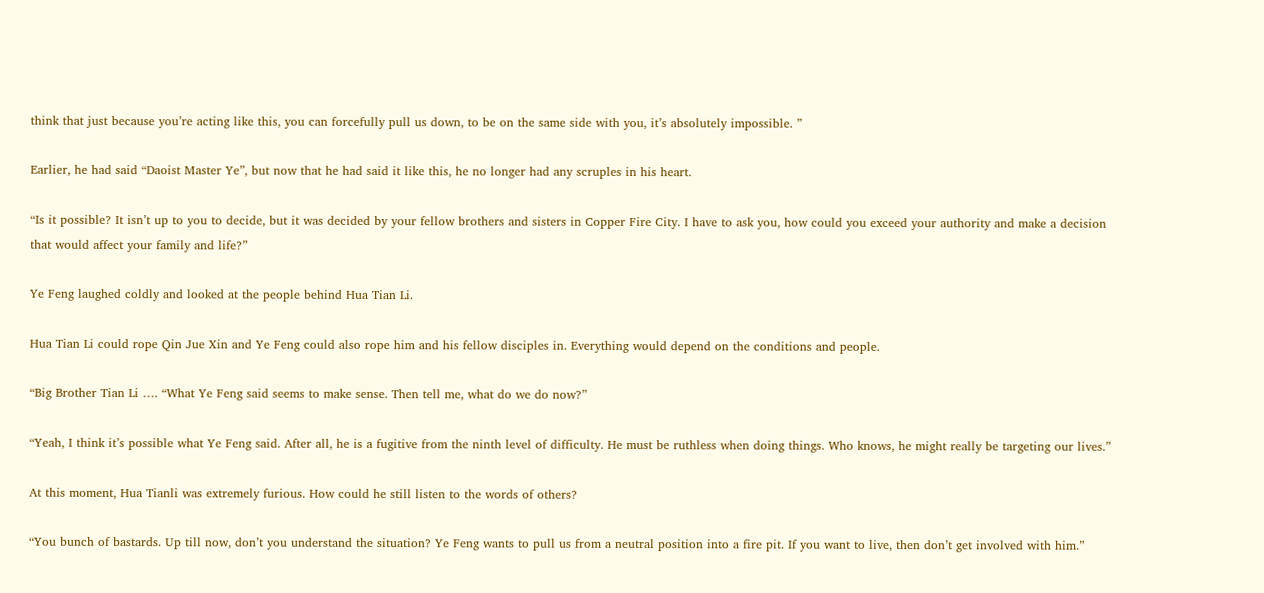think that just because you’re acting like this, you can forcefully pull us down, to be on the same side with you, it’s absolutely impossible. ”

Earlier, he had said “Daoist Master Ye”, but now that he had said it like this, he no longer had any scruples in his heart.

“Is it possible? It isn’t up to you to decide, but it was decided by your fellow brothers and sisters in Copper Fire City. I have to ask you, how could you exceed your authority and make a decision that would affect your family and life?”

Ye Feng laughed coldly and looked at the people behind Hua Tian Li.

Hua Tian Li could rope Qin Jue Xin and Ye Feng could also rope him and his fellow disciples in. Everything would depend on the conditions and people.

“Big Brother Tian Li …. “What Ye Feng said seems to make sense. Then tell me, what do we do now?”

“Yeah, I think it’s possible what Ye Feng said. After all, he is a fugitive from the ninth level of difficulty. He must be ruthless when doing things. Who knows, he might really be targeting our lives.”

At this moment, Hua Tianli was extremely furious. How could he still listen to the words of others?

“You bunch of bastards. Up till now, don’t you understand the situation? Ye Feng wants to pull us from a neutral position into a fire pit. If you want to live, then don’t get involved with him.”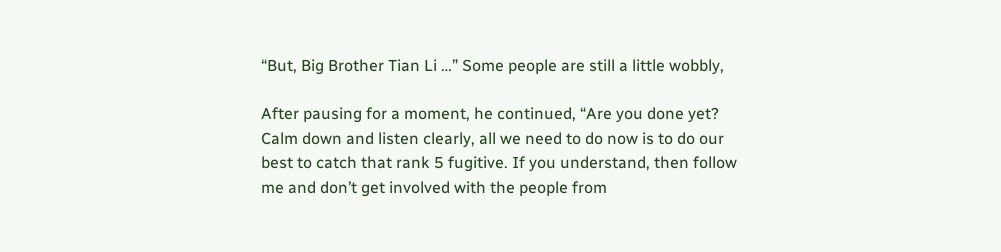“But, Big Brother Tian Li …” Some people are still a little wobbly,

After pausing for a moment, he continued, “Are you done yet? Calm down and listen clearly, all we need to do now is to do our best to catch that rank 5 fugitive. If you understand, then follow me and don’t get involved with the people from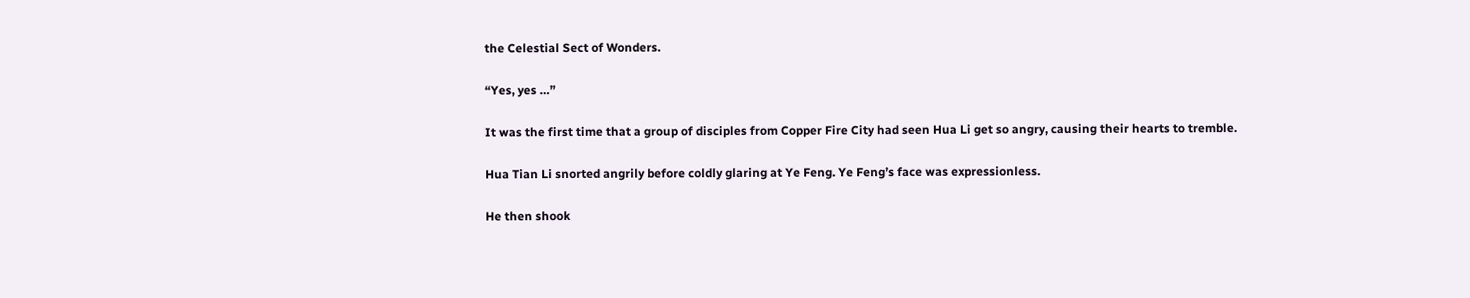the Celestial Sect of Wonders.

“Yes, yes …”

It was the first time that a group of disciples from Copper Fire City had seen Hua Li get so angry, causing their hearts to tremble.

Hua Tian Li snorted angrily before coldly glaring at Ye Feng. Ye Feng’s face was expressionless.

He then shook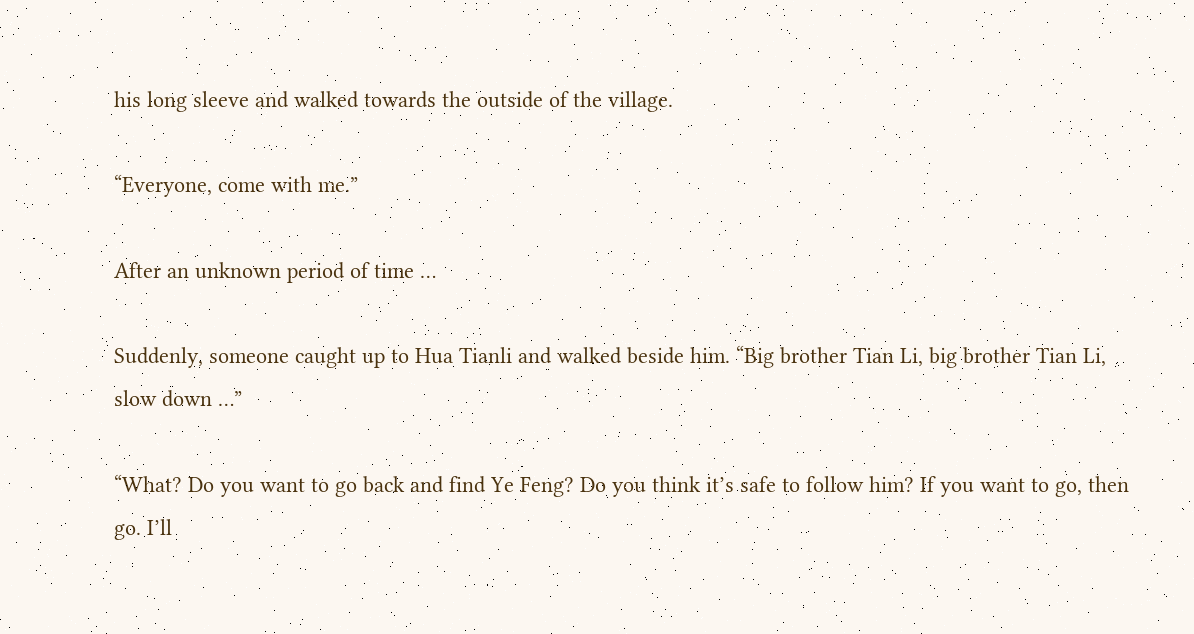his long sleeve and walked towards the outside of the village.

“Everyone, come with me.”

After an unknown period of time …

Suddenly, someone caught up to Hua Tianli and walked beside him. “Big brother Tian Li, big brother Tian Li, slow down …”

“What? Do you want to go back and find Ye Feng? Do you think it’s safe to follow him? If you want to go, then go. I’ll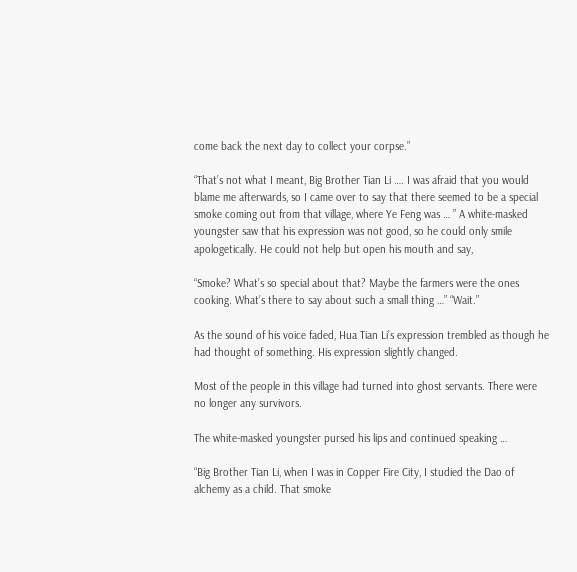come back the next day to collect your corpse.”

“That’s not what I meant, Big Brother Tian Li …. I was afraid that you would blame me afterwards, so I came over to say that there seemed to be a special smoke coming out from that village, where Ye Feng was … ” A white-masked youngster saw that his expression was not good, so he could only smile apologetically. He could not help but open his mouth and say,

“Smoke? What’s so special about that? Maybe the farmers were the ones cooking. What’s there to say about such a small thing …” “Wait.”

As the sound of his voice faded, Hua Tian Li’s expression trembled as though he had thought of something. His expression slightly changed.

Most of the people in this village had turned into ghost servants. There were no longer any survivors.

The white-masked youngster pursed his lips and continued speaking …

“Big Brother Tian Li, when I was in Copper Fire City, I studied the Dao of alchemy as a child. That smoke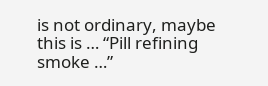is not ordinary, maybe this is … “Pill refining smoke …”